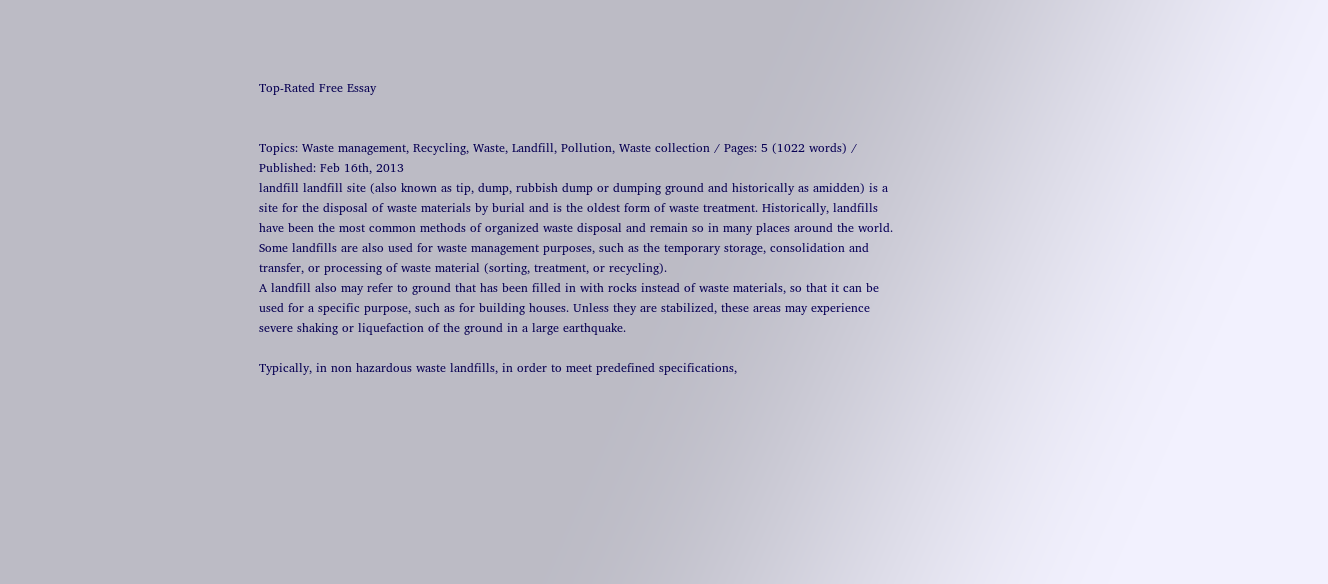Top-Rated Free Essay


Topics: Waste management, Recycling, Waste, Landfill, Pollution, Waste collection / Pages: 5 (1022 words) / Published: Feb 16th, 2013
landfill landfill site (also known as tip, dump, rubbish dump or dumping ground and historically as amidden) is a site for the disposal of waste materials by burial and is the oldest form of waste treatment. Historically, landfills have been the most common methods of organized waste disposal and remain so in many places around the world. Some landfills are also used for waste management purposes, such as the temporary storage, consolidation and transfer, or processing of waste material (sorting, treatment, or recycling).
A landfill also may refer to ground that has been filled in with rocks instead of waste materials, so that it can be used for a specific purpose, such as for building houses. Unless they are stabilized, these areas may experience severe shaking or liquefaction of the ground in a large earthquake.

Typically, in non hazardous waste landfills, in order to meet predefined specifications,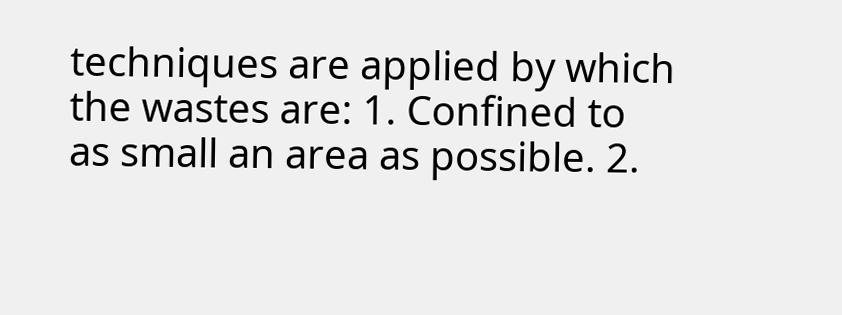techniques are applied by which the wastes are: 1. Confined to as small an area as possible. 2.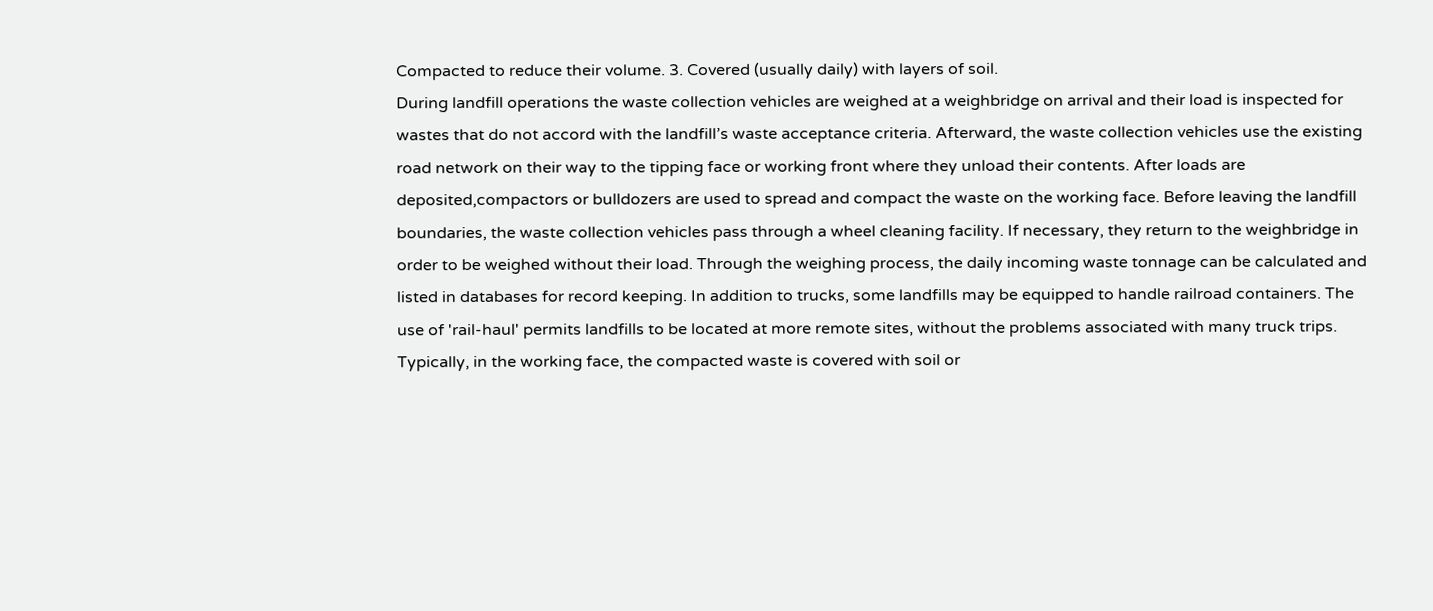Compacted to reduce their volume. 3. Covered (usually daily) with layers of soil.
During landfill operations the waste collection vehicles are weighed at a weighbridge on arrival and their load is inspected for wastes that do not accord with the landfill’s waste acceptance criteria. Afterward, the waste collection vehicles use the existing road network on their way to the tipping face or working front where they unload their contents. After loads are deposited,compactors or bulldozers are used to spread and compact the waste on the working face. Before leaving the landfill boundaries, the waste collection vehicles pass through a wheel cleaning facility. If necessary, they return to the weighbridge in order to be weighed without their load. Through the weighing process, the daily incoming waste tonnage can be calculated and listed in databases for record keeping. In addition to trucks, some landfills may be equipped to handle railroad containers. The use of 'rail-haul' permits landfills to be located at more remote sites, without the problems associated with many truck trips.
Typically, in the working face, the compacted waste is covered with soil or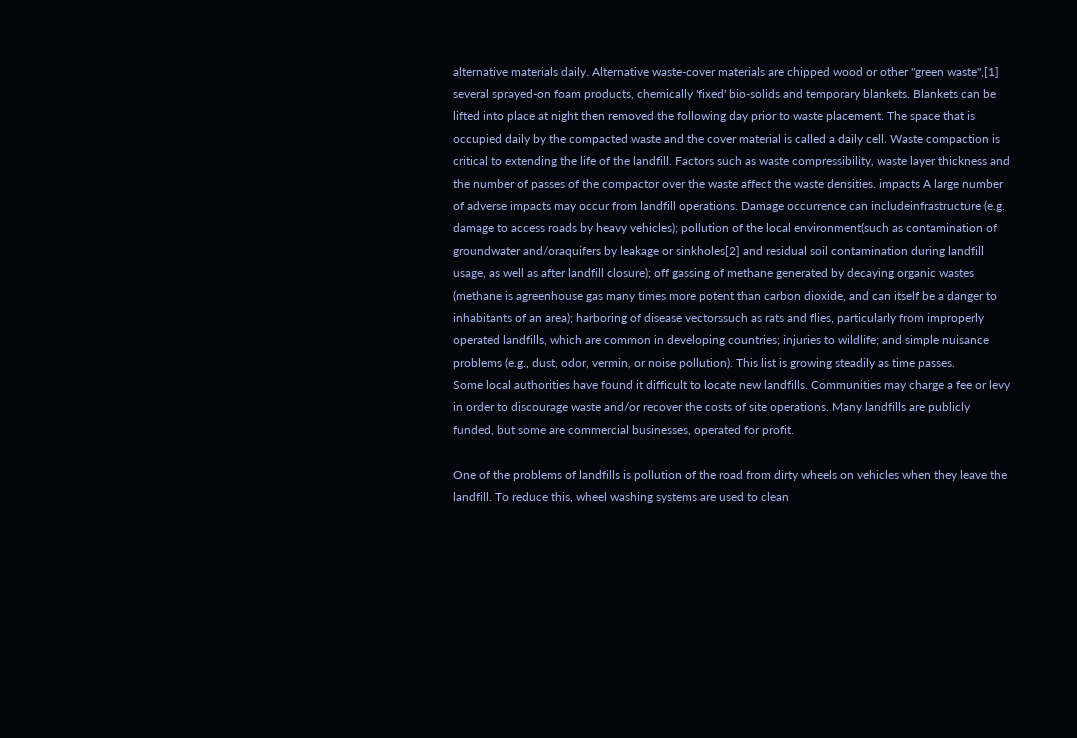alternative materials daily. Alternative waste-cover materials are chipped wood or other "green waste",[1] several sprayed-on foam products, chemically 'fixed' bio-solids and temporary blankets. Blankets can be lifted into place at night then removed the following day prior to waste placement. The space that is occupied daily by the compacted waste and the cover material is called a daily cell. Waste compaction is critical to extending the life of the landfill. Factors such as waste compressibility, waste layer thickness and the number of passes of the compactor over the waste affect the waste densities. impacts A large number of adverse impacts may occur from landfill operations. Damage occurrence can includeinfrastructure (e.g. damage to access roads by heavy vehicles); pollution of the local environment(such as contamination of groundwater and/oraquifers by leakage or sinkholes[2] and residual soil contamination during landfill usage, as well as after landfill closure); off gassing of methane generated by decaying organic wastes (methane is agreenhouse gas many times more potent than carbon dioxide, and can itself be a danger to inhabitants of an area); harboring of disease vectorssuch as rats and flies, particularly from improperly operated landfills, which are common in developing countries; injuries to wildlife; and simple nuisance problems (e.g., dust, odor, vermin, or noise pollution). This list is growing steadily as time passes.
Some local authorities have found it difficult to locate new landfills. Communities may charge a fee or levy in order to discourage waste and/or recover the costs of site operations. Many landfills are publicly funded, but some are commercial businesses, operated for profit.

One of the problems of landfills is pollution of the road from dirty wheels on vehicles when they leave the landfill. To reduce this, wheel washing systems are used to clean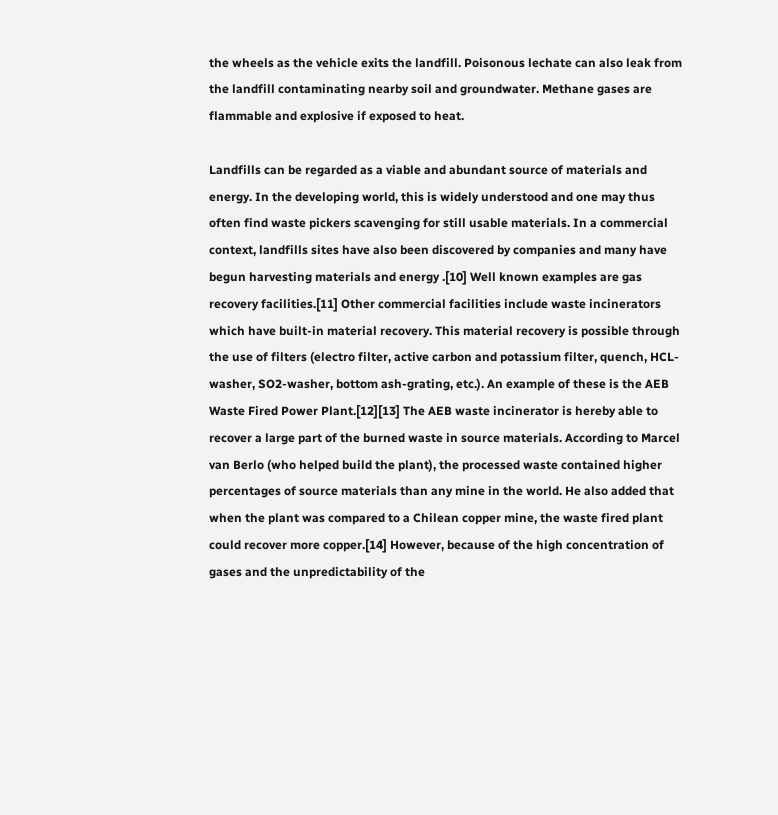the wheels as the vehicle exits the landfill. Poisonous lechate can also leak from the landfill contaminating nearby soil and groundwater. Methane gases are flammable and explosive if exposed to heat.

Landfills can be regarded as a viable and abundant source of materials and energy. In the developing world, this is widely understood and one may thus often find waste pickers scavenging for still usable materials. In a commercial context, landfills sites have also been discovered by companies and many have begun harvesting materials and energy .[10] Well known examples are gas recovery facilities.[11] Other commercial facilities include waste incinerators which have built-in material recovery. This material recovery is possible through the use of filters (electro filter, active carbon and potassium filter, quench, HCL-washer, SO2-washer, bottom ash-grating, etc.). An example of these is the AEB Waste Fired Power Plant.[12][13] The AEB waste incinerator is hereby able to recover a large part of the burned waste in source materials. According to Marcel van Berlo (who helped build the plant), the processed waste contained higher percentages of source materials than any mine in the world. He also added that when the plant was compared to a Chilean copper mine, the waste fired plant could recover more copper.[14] However, because of the high concentration of gases and the unpredictability of the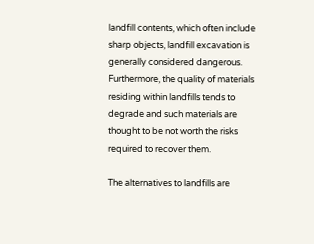landfill contents, which often include sharp objects, landfill excavation is generally considered dangerous. Furthermore, the quality of materials residing within landfills tends to degrade and such materials are thought to be not worth the risks required to recover them.

The alternatives to landfills are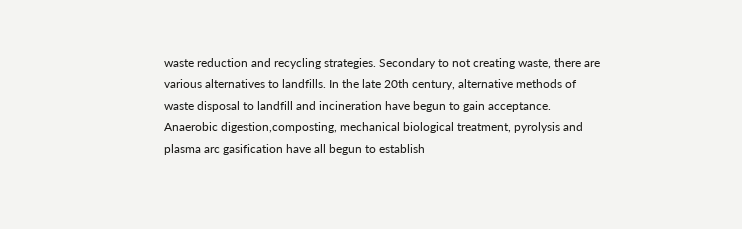waste reduction and recycling strategies. Secondary to not creating waste, there are various alternatives to landfills. In the late 20th century, alternative methods of waste disposal to landfill and incineration have begun to gain acceptance. Anaerobic digestion,composting, mechanical biological treatment, pyrolysis and plasma arc gasification have all begun to establish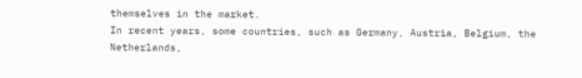themselves in the market.
In recent years, some countries, such as Germany, Austria, Belgium, the Netherlands,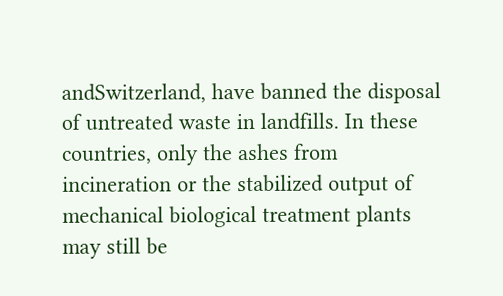andSwitzerland, have banned the disposal of untreated waste in landfills. In these countries, only the ashes from incineration or the stabilized output of mechanical biological treatment plants may still be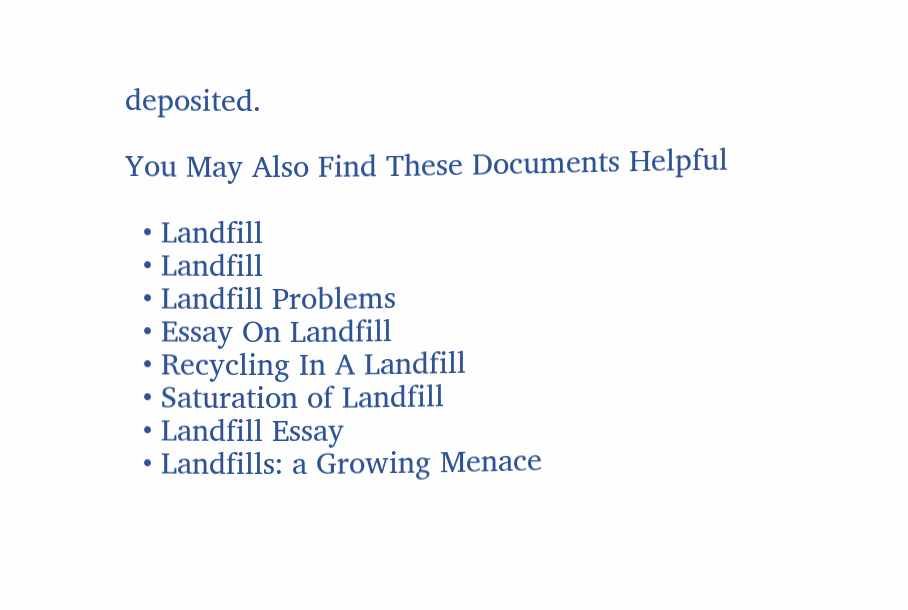deposited.

You May Also Find These Documents Helpful

  • Landfill
  • Landfill
  • Landfill Problems
  • Essay On Landfill
  • Recycling In A Landfill
  • Saturation of Landfill
  • Landfill Essay
  • Landfills: a Growing Menace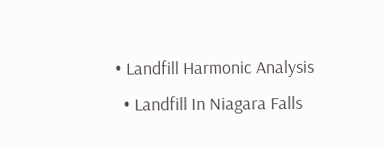• Landfill Harmonic Analysis
  • Landfill In Niagara Falls